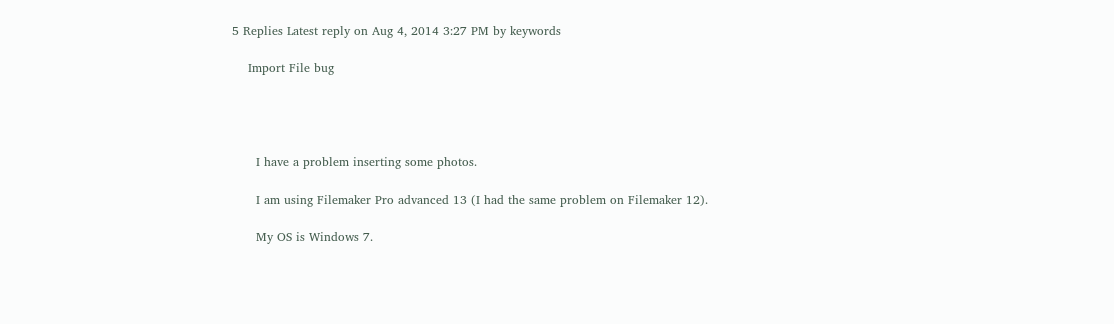5 Replies Latest reply on Aug 4, 2014 3:27 PM by keywords

    Import File bug




      I have a problem inserting some photos.

      I am using Filemaker Pro advanced 13 (I had the same problem on Filemaker 12).

      My OS is Windows 7.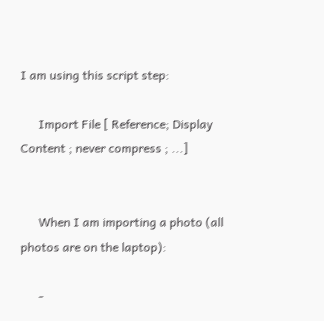I am using this script step:

      Import File [ Reference; Display Content ; never compress ; ...]


      When I am importing a photo (all photos are on the laptop):

      -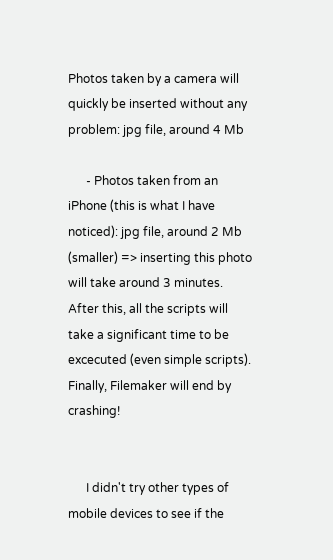Photos taken by a camera will quickly be inserted without any problem: jpg file, around 4 Mb

      - Photos taken from an iPhone (this is what I have noticed): jpg file, around 2 Mb (smaller) => inserting this photo will take around 3 minutes. After this, all the scripts will take a significant time to be excecuted (even simple scripts). Finally, Filemaker will end by crashing!


      I didn't try other types of mobile devices to see if the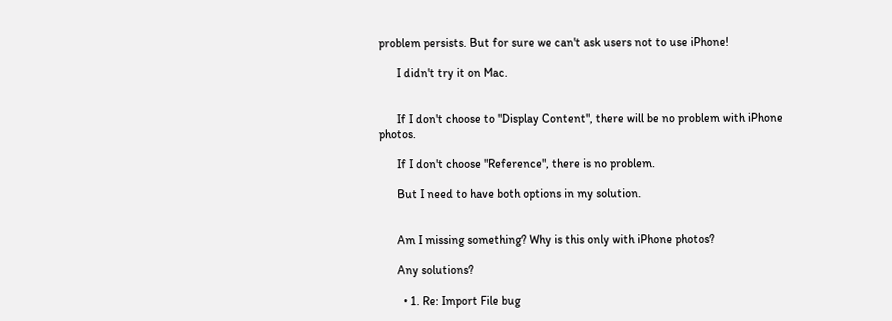problem persists. But for sure we can't ask users not to use iPhone!

      I didn't try it on Mac.


      If I don't choose to "Display Content", there will be no problem with iPhone photos.

      If I don't choose "Reference", there is no problem.

      But I need to have both options in my solution.


      Am I missing something? Why is this only with iPhone photos?

      Any solutions?

        • 1. Re: Import File bug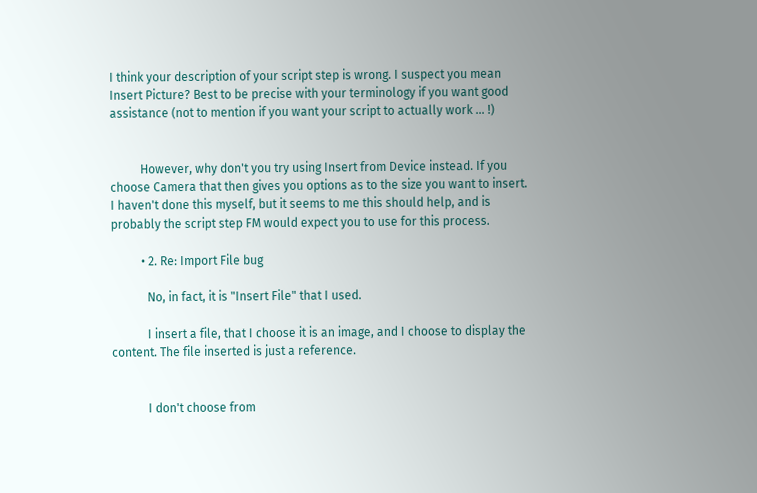I think your description of your script step is wrong. I suspect you mean Insert Picture? Best to be precise with your terminology if you want good assistance (not to mention if you want your script to actually work … !)


          However, why don't you try using Insert from Device instead. If you choose Camera that then gives you options as to the size you want to insert. I haven't done this myself, but it seems to me this should help, and is probably the script step FM would expect you to use for this process.

          • 2. Re: Import File bug

            No, in fact, it is "Insert File" that I used.

            I insert a file, that I choose it is an image, and I choose to display the content. The file inserted is just a reference.


            I don't choose from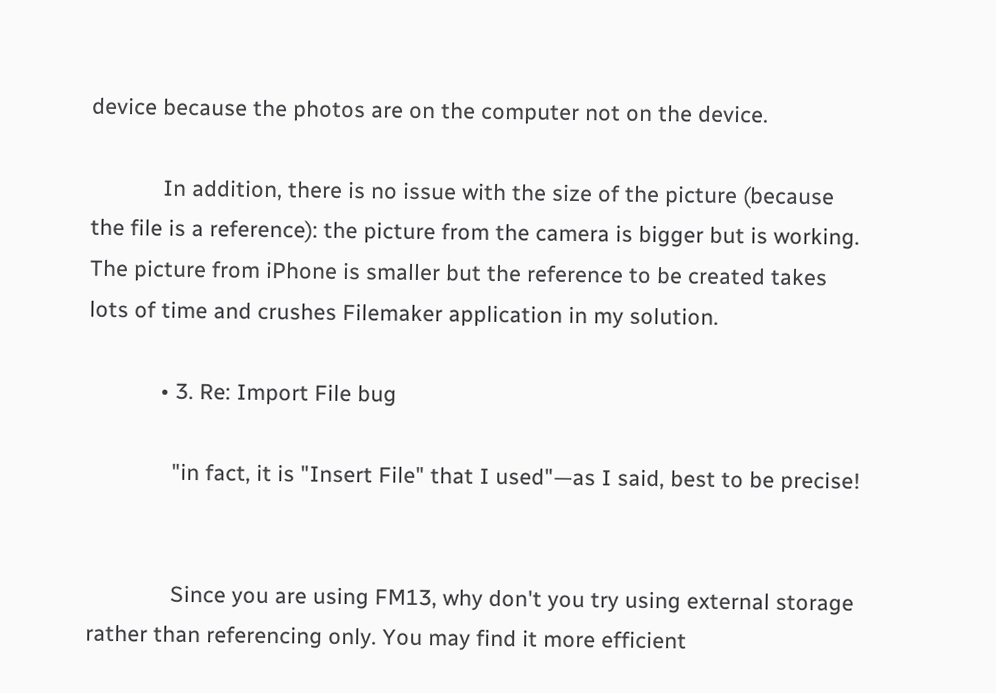device because the photos are on the computer not on the device.

            In addition, there is no issue with the size of the picture (because the file is a reference): the picture from the camera is bigger but is working. The picture from iPhone is smaller but the reference to be created takes lots of time and crushes Filemaker application in my solution.

            • 3. Re: Import File bug

              "in fact, it is "Insert File" that I used"—as I said, best to be precise!


              Since you are using FM13, why don't you try using external storage rather than referencing only. You may find it more efficient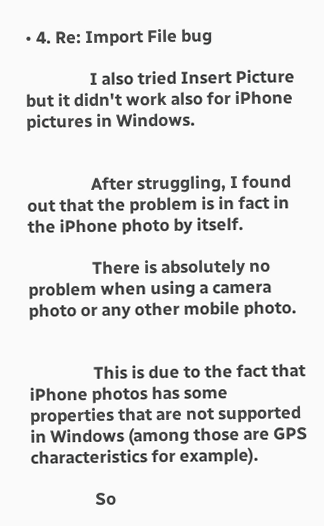• 4. Re: Import File bug

                I also tried Insert Picture but it didn't work also for iPhone pictures in Windows.


                After struggling, I found out that the problem is in fact in the iPhone photo by itself.

                There is absolutely no problem when using a camera photo or any other mobile photo.


                This is due to the fact that iPhone photos has some properties that are not supported in Windows (among those are GPS characteristics for example).

                So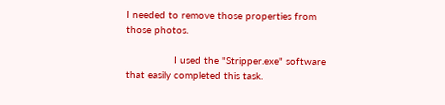I needed to remove those properties from those photos.

                I used the "Stripper.exe" software that easily completed this task.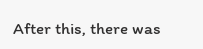After this, there was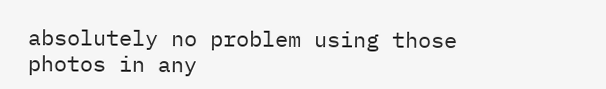absolutely no problem using those photos in any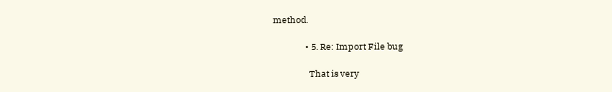method.

                • 5. Re: Import File bug

                  That is very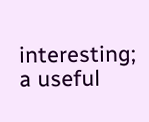interesting; a useful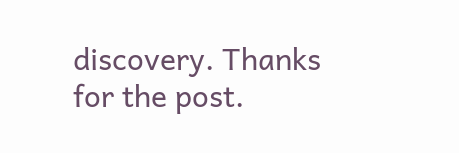discovery. Thanks for the post.